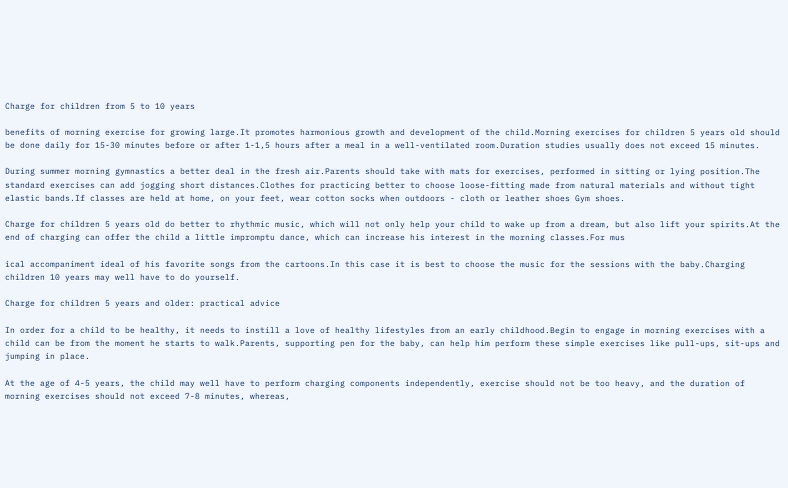Charge for children from 5 to 10 years

benefits of morning exercise for growing large.It promotes harmonious growth and development of the child.Morning exercises for children 5 years old should be done daily for 15-30 minutes before or after 1-1,5 hours after a meal in a well-ventilated room.Duration studies usually does not exceed 15 minutes.

During summer morning gymnastics a better deal in the fresh air.Parents should take with mats for exercises, performed in sitting or lying position.The standard exercises can add jogging short distances.Clothes for practicing better to choose loose-fitting made from natural materials and without tight elastic bands.If classes are held at home, on your feet, wear cotton socks when outdoors - cloth or leather shoes Gym shoes.

Charge for children 5 years old do better to rhythmic music, which will not only help your child to wake up from a dream, but also lift your spirits.At the end of charging can offer the child a little impromptu dance, which can increase his interest in the morning classes.For mus

ical accompaniment ideal of his favorite songs from the cartoons.In this case it is best to choose the music for the sessions with the baby.Charging children 10 years may well have to do yourself.

Charge for children 5 years and older: practical advice

In order for a child to be healthy, it needs to instill a love of healthy lifestyles from an early childhood.Begin to engage in morning exercises with a child can be from the moment he starts to walk.Parents, supporting pen for the baby, can help him perform these simple exercises like pull-ups, sit-ups and jumping in place.

At the age of 4-5 years, the child may well have to perform charging components independently, exercise should not be too heavy, and the duration of morning exercises should not exceed 7-8 minutes, whereas,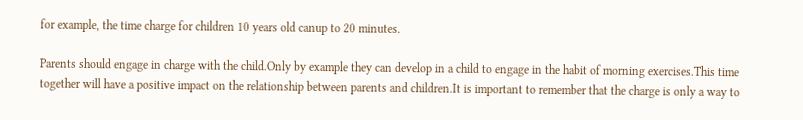for example, the time charge for children 10 years old canup to 20 minutes.

Parents should engage in charge with the child.Only by example they can develop in a child to engage in the habit of morning exercises.This time together will have a positive impact on the relationship between parents and children.It is important to remember that the charge is only a way to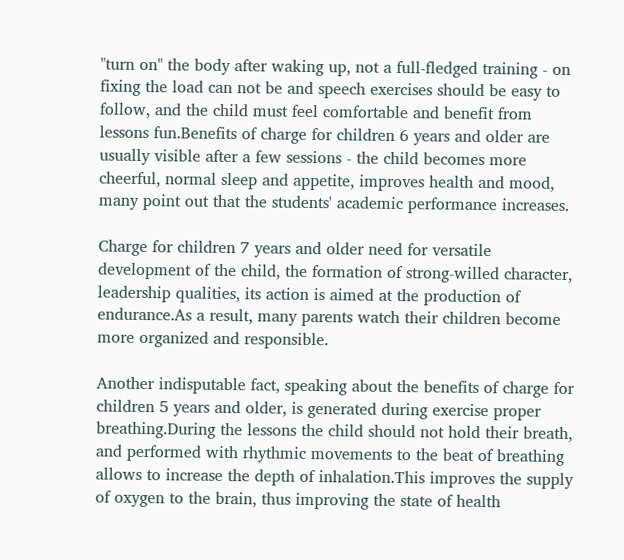"turn on" the body after waking up, not a full-fledged training - on fixing the load can not be and speech exercises should be easy to follow, and the child must feel comfortable and benefit from lessons fun.Benefits of charge for children 6 years and older are usually visible after a few sessions - the child becomes more cheerful, normal sleep and appetite, improves health and mood, many point out that the students' academic performance increases.

Charge for children 7 years and older need for versatile development of the child, the formation of strong-willed character, leadership qualities, its action is aimed at the production of endurance.As a result, many parents watch their children become more organized and responsible.

Another indisputable fact, speaking about the benefits of charge for children 5 years and older, is generated during exercise proper breathing.During the lessons the child should not hold their breath, and performed with rhythmic movements to the beat of breathing allows to increase the depth of inhalation.This improves the supply of oxygen to the brain, thus improving the state of health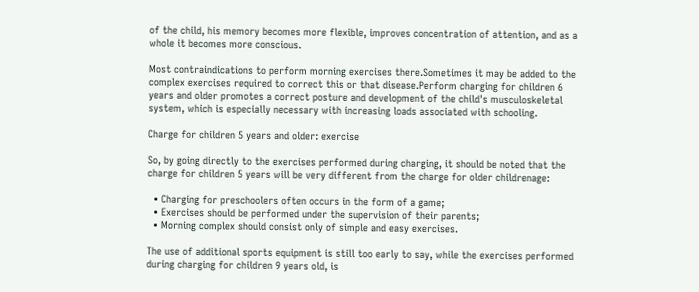of the child, his memory becomes more flexible, improves concentration of attention, and as a whole it becomes more conscious.

Most contraindications to perform morning exercises there.Sometimes it may be added to the complex exercises required to correct this or that disease.Perform charging for children 6 years and older promotes a correct posture and development of the child's musculoskeletal system, which is especially necessary with increasing loads associated with schooling.

Charge for children 5 years and older: exercise

So, by going directly to the exercises performed during charging, it should be noted that the charge for children 5 years will be very different from the charge for older childrenage:

  • Charging for preschoolers often occurs in the form of a game;
  • Exercises should be performed under the supervision of their parents;
  • Morning complex should consist only of simple and easy exercises.

The use of additional sports equipment is still too early to say, while the exercises performed during charging for children 9 years old, is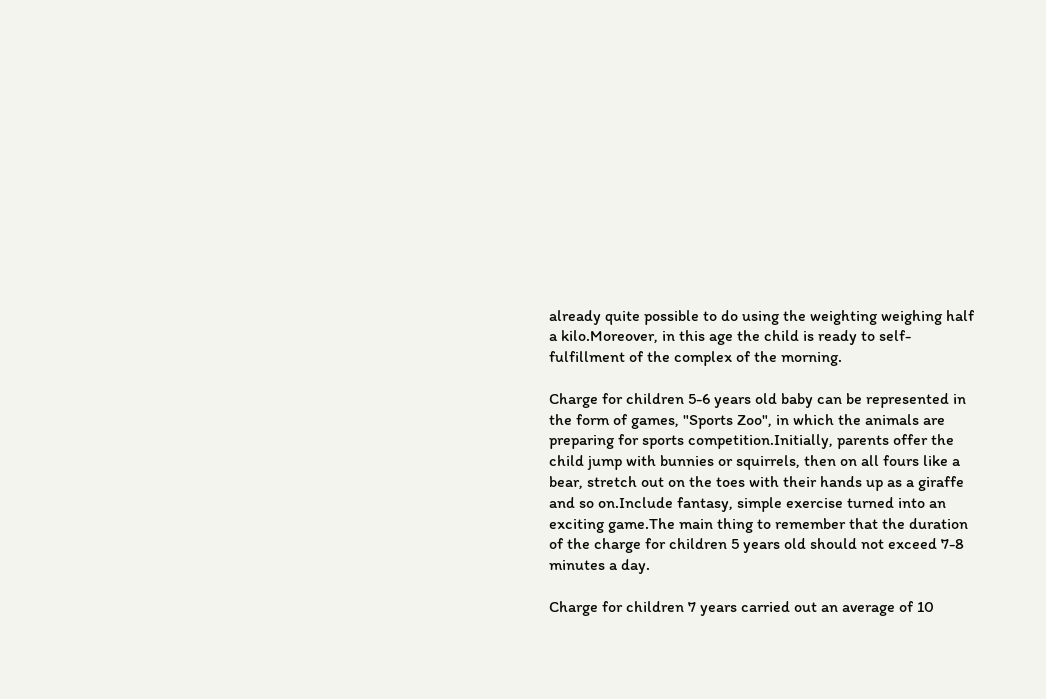already quite possible to do using the weighting weighing half a kilo.Moreover, in this age the child is ready to self-fulfillment of the complex of the morning.

Charge for children 5-6 years old baby can be represented in the form of games, "Sports Zoo", in which the animals are preparing for sports competition.Initially, parents offer the child jump with bunnies or squirrels, then on all fours like a bear, stretch out on the toes with their hands up as a giraffe and so on.Include fantasy, simple exercise turned into an exciting game.The main thing to remember that the duration of the charge for children 5 years old should not exceed 7-8 minutes a day.

Charge for children 7 years carried out an average of 10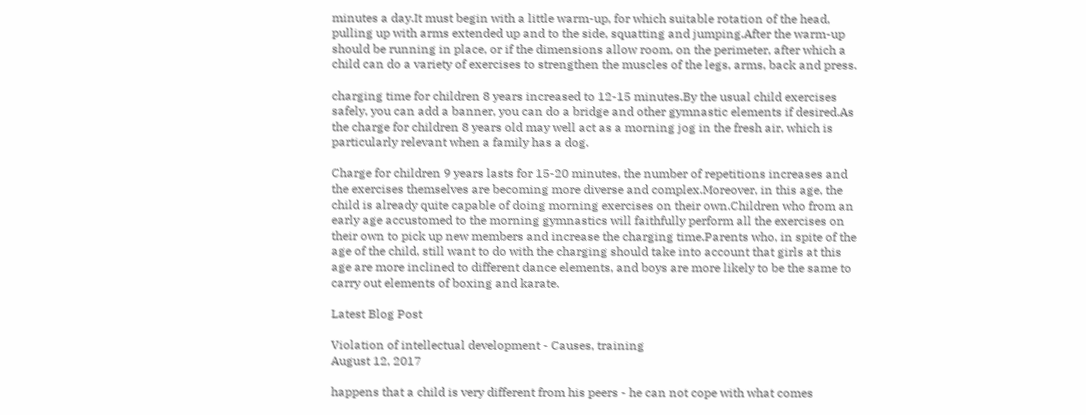minutes a day.It must begin with a little warm-up, for which suitable rotation of the head, pulling up with arms extended up and to the side, squatting and jumping.After the warm-up should be running in place, or if the dimensions allow room, on the perimeter, after which a child can do a variety of exercises to strengthen the muscles of the legs, arms, back and press.

charging time for children 8 years increased to 12-15 minutes.By the usual child exercises safely, you can add a banner, you can do a bridge and other gymnastic elements if desired.As the charge for children 8 years old may well act as a morning jog in the fresh air, which is particularly relevant when a family has a dog.

Charge for children 9 years lasts for 15-20 minutes, the number of repetitions increases and the exercises themselves are becoming more diverse and complex.Moreover, in this age, the child is already quite capable of doing morning exercises on their own.Children who from an early age accustomed to the morning gymnastics will faithfully perform all the exercises on their own to pick up new members and increase the charging time.Parents who, in spite of the age of the child, still want to do with the charging should take into account that girls at this age are more inclined to different dance elements, and boys are more likely to be the same to carry out elements of boxing and karate.

Latest Blog Post

Violation of intellectual development - Causes, training
August 12, 2017

happens that a child is very different from his peers - he can not cope with what comes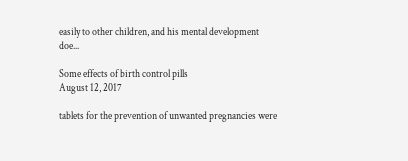easily to other children, and his mental development doe...

Some effects of birth control pills
August 12, 2017

tablets for the prevention of unwanted pregnancies were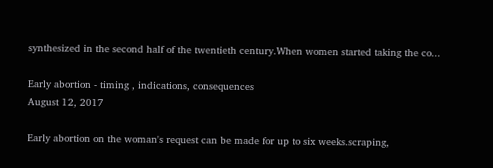synthesized in the second half of the twentieth century.When women started taking the co...

Early abortion - timing , indications, consequences
August 12, 2017

Early abortion on the woman's request can be made for up to six weeks.scraping,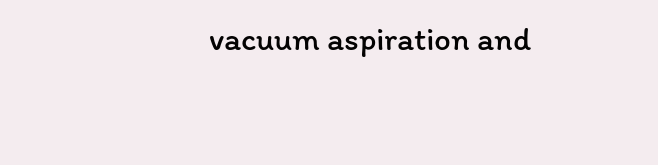vacuum aspiration and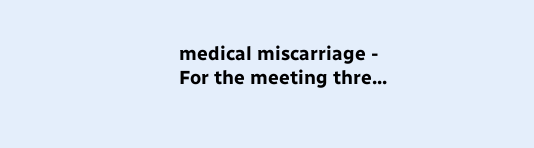medical miscarriage - For the meeting thre...